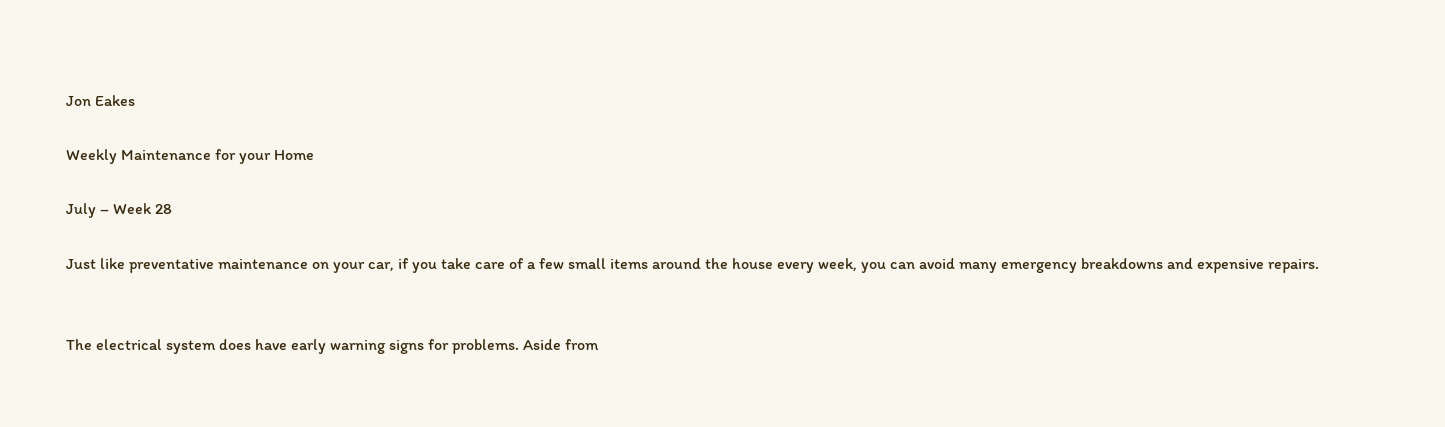Jon Eakes

Weekly Maintenance for your Home

July – Week 28

Just like preventative maintenance on your car, if you take care of a few small items around the house every week, you can avoid many emergency breakdowns and expensive repairs.


The electrical system does have early warning signs for problems. Aside from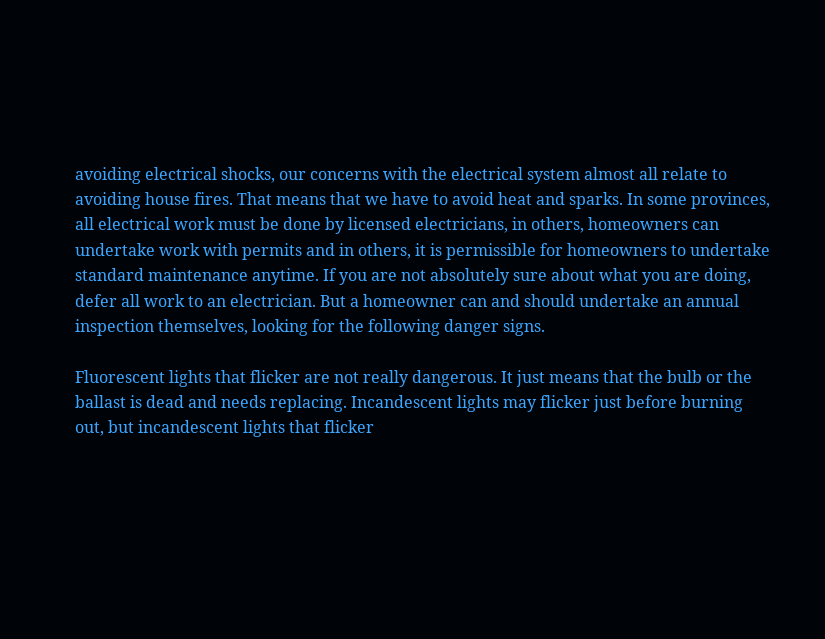avoiding electrical shocks, our concerns with the electrical system almost all relate to avoiding house fires. That means that we have to avoid heat and sparks. In some provinces, all electrical work must be done by licensed electricians, in others, homeowners can undertake work with permits and in others, it is permissible for homeowners to undertake standard maintenance anytime. If you are not absolutely sure about what you are doing, defer all work to an electrician. But a homeowner can and should undertake an annual inspection themselves, looking for the following danger signs.

Fluorescent lights that flicker are not really dangerous. It just means that the bulb or the ballast is dead and needs replacing. Incandescent lights may flicker just before burning out, but incandescent lights that flicker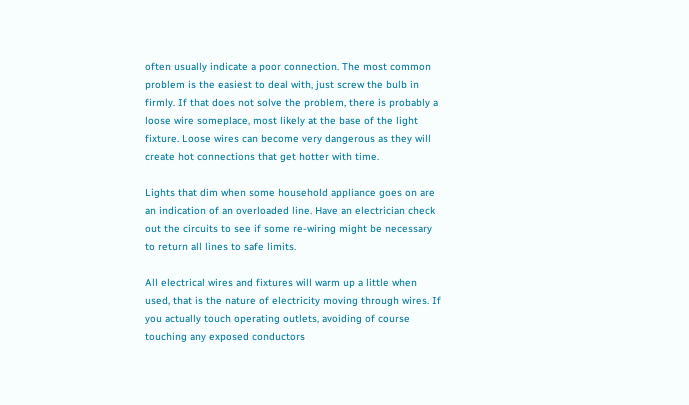often usually indicate a poor connection. The most common problem is the easiest to deal with, just screw the bulb in firmly. If that does not solve the problem, there is probably a loose wire someplace, most likely at the base of the light fixture. Loose wires can become very dangerous as they will create hot connections that get hotter with time.

Lights that dim when some household appliance goes on are an indication of an overloaded line. Have an electrician check out the circuits to see if some re-wiring might be necessary to return all lines to safe limits.

All electrical wires and fixtures will warm up a little when used, that is the nature of electricity moving through wires. If you actually touch operating outlets, avoiding of course touching any exposed conductors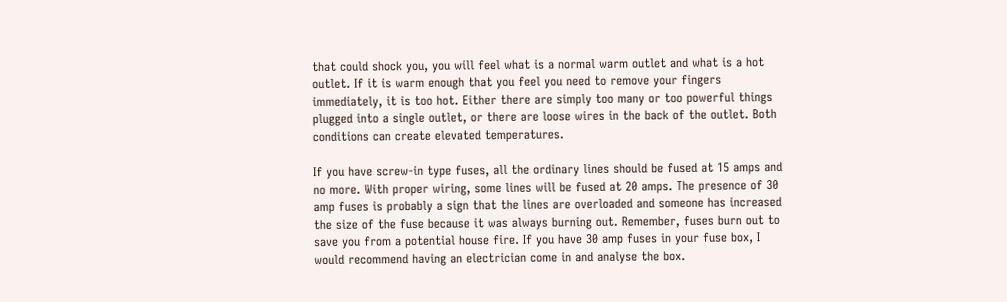that could shock you, you will feel what is a normal warm outlet and what is a hot outlet. If it is warm enough that you feel you need to remove your fingers immediately, it is too hot. Either there are simply too many or too powerful things plugged into a single outlet, or there are loose wires in the back of the outlet. Both conditions can create elevated temperatures.

If you have screw-in type fuses, all the ordinary lines should be fused at 15 amps and no more. With proper wiring, some lines will be fused at 20 amps. The presence of 30 amp fuses is probably a sign that the lines are overloaded and someone has increased the size of the fuse because it was always burning out. Remember, fuses burn out to save you from a potential house fire. If you have 30 amp fuses in your fuse box, I would recommend having an electrician come in and analyse the box.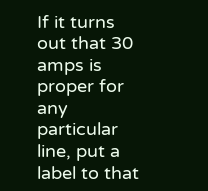If it turns out that 30 amps is proper for any particular line, put a label to that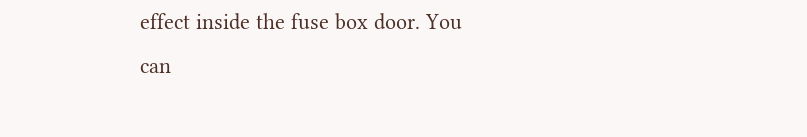effect inside the fuse box door. You can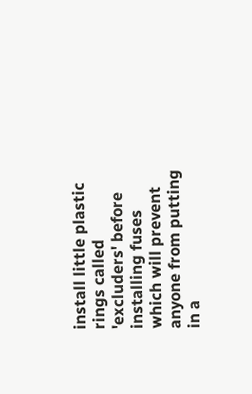install little plastic rings called 'excluders' before installing fuses which will prevent anyone from putting in a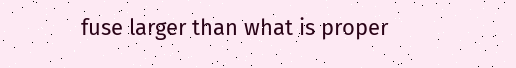fuse larger than what is proper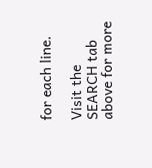for each line.

Visit the SEARCH tab above for more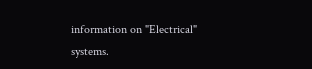information on "Electrical" systems.